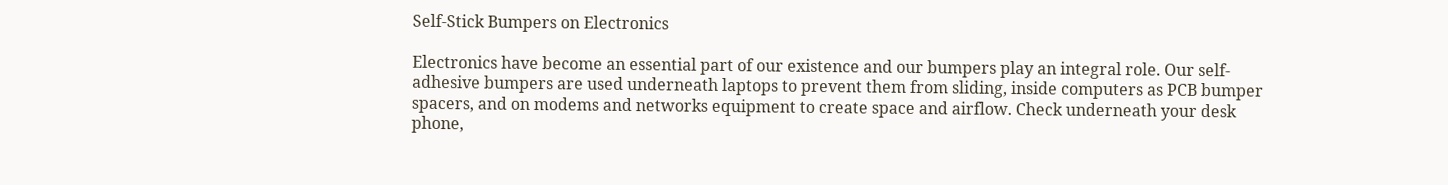Self-Stick Bumpers on Electronics

Electronics have become an essential part of our existence and our bumpers play an integral role. Our self-adhesive bumpers are used underneath laptops to prevent them from sliding, inside computers as PCB bumper spacers, and on modems and networks equipment to create space and airflow. Check underneath your desk phone,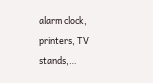alarm clock, printers, TV stands,…